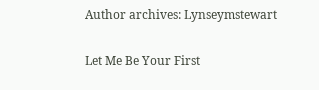Author archives: Lynseymstewart

Let Me Be Your First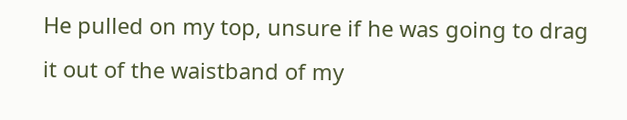He pulled on my top, unsure if he was going to drag it out of the waistband of my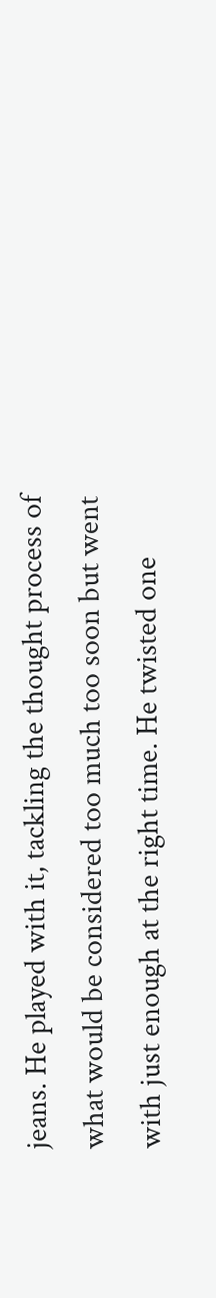jeans. He played with it, tackling the thought process of what would be considered too much too soon but went with just enough at the right time. He twisted one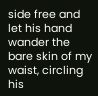side free and let his hand wander the bare skin of my waist, circling his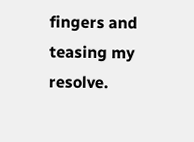fingers and teasing my resolve.